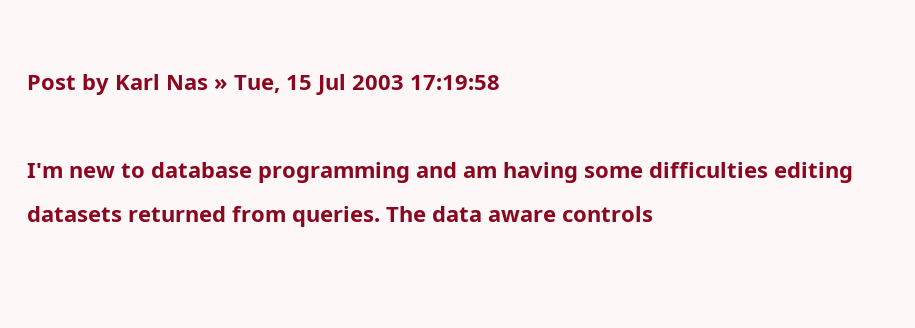Post by Karl Nas » Tue, 15 Jul 2003 17:19:58

I'm new to database programming and am having some difficulties editing
datasets returned from queries. The data aware controls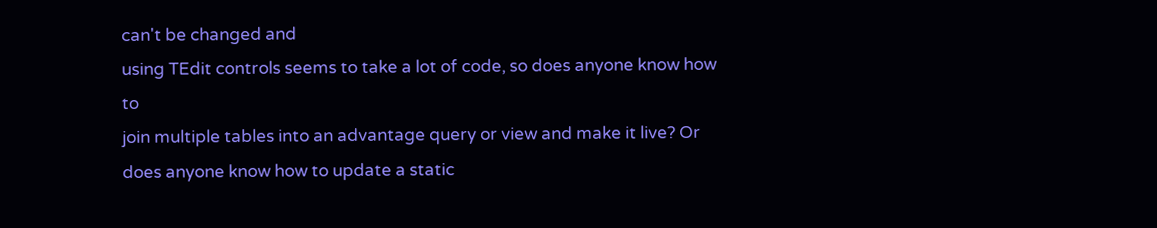can't be changed and
using TEdit controls seems to take a lot of code, so does anyone know how to
join multiple tables into an advantage query or view and make it live? Or
does anyone know how to update a static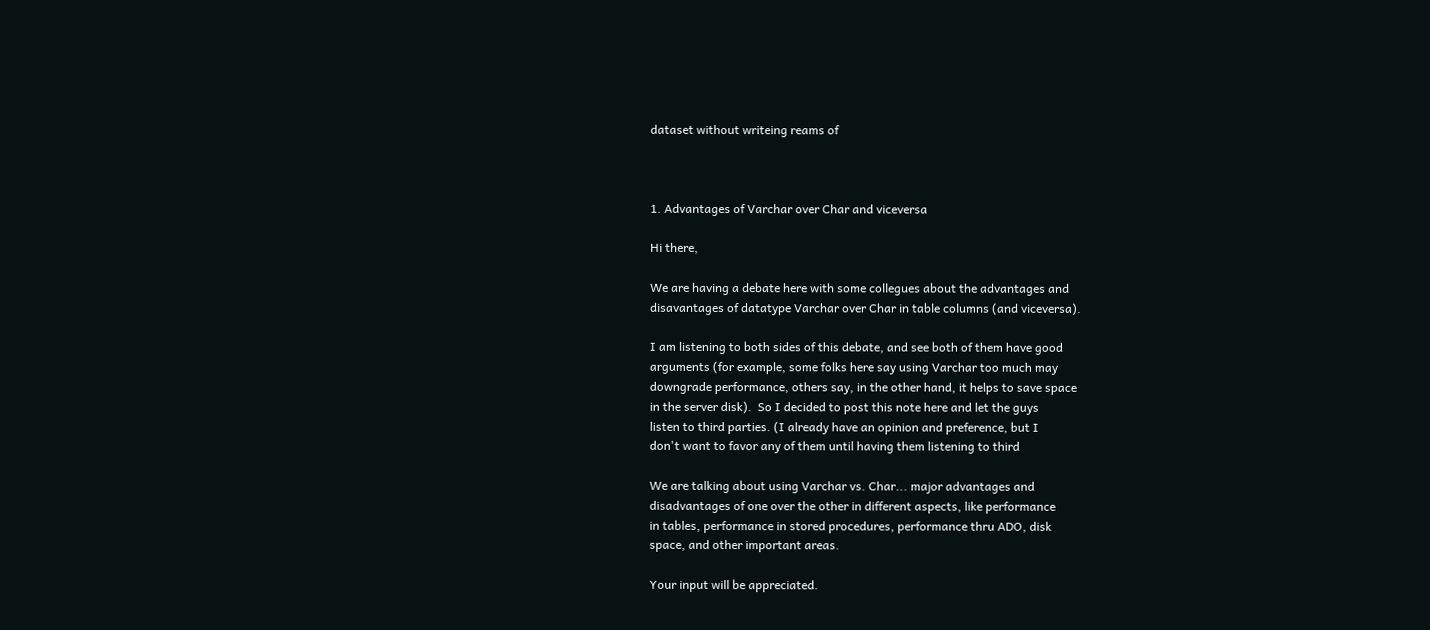dataset without writeing reams of



1. Advantages of Varchar over Char and viceversa

Hi there,

We are having a debate here with some collegues about the advantages and
disavantages of datatype Varchar over Char in table columns (and viceversa).

I am listening to both sides of this debate, and see both of them have good
arguments (for example, some folks here say using Varchar too much may
downgrade performance, others say, in the other hand, it helps to save space
in the server disk).  So I decided to post this note here and let the guys
listen to third parties. (I already have an opinion and preference, but I
don't want to favor any of them until having them listening to third

We are talking about using Varchar vs. Char... major advantages and
disadvantages of one over the other in different aspects, like performance
in tables, performance in stored procedures, performance thru ADO, disk
space, and other important areas.

Your input will be appreciated.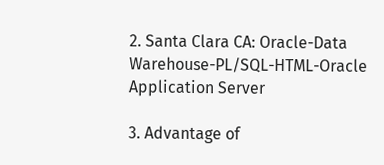2. Santa Clara CA: Oracle-Data Warehouse-PL/SQL-HTML-Oracle Application Server

3. Advantage of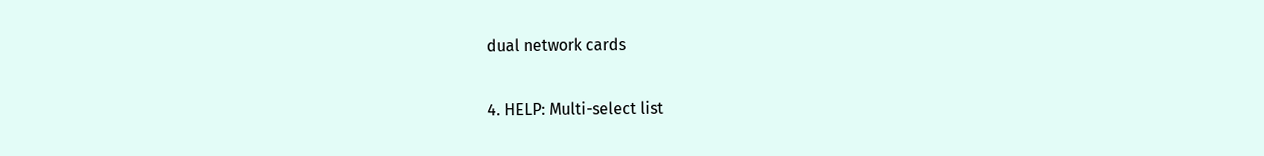dual network cards

4. HELP: Multi-select list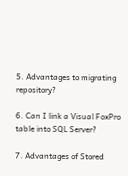5. Advantages to migrating repository?

6. Can I link a Visual FoxPro table into SQL Server?

7. Advantages of Stored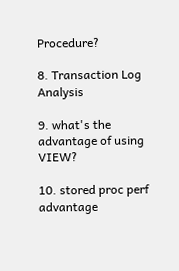Procedure?

8. Transaction Log Analysis

9. what's the advantage of using VIEW?

10. stored proc perf advantage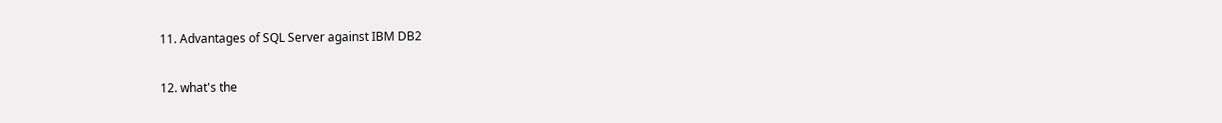11. Advantages of SQL Server against IBM DB2

12. what's the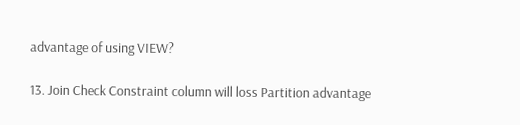advantage of using VIEW?

13. Join Check Constraint column will loss Partition advantage